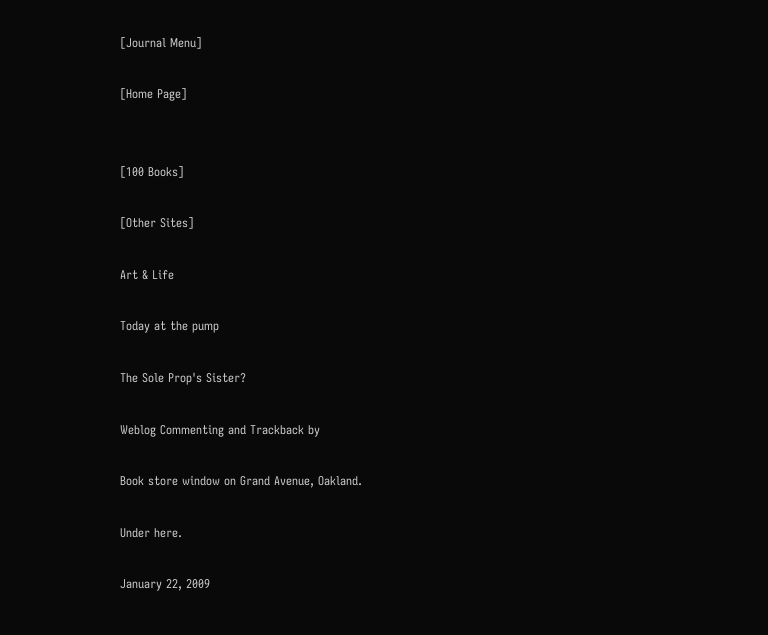[Journal Menu]

[Home Page]


[100 Books]

[Other Sites]

Art & Life

Today at the pump

The Sole Prop's Sister?

Weblog Commenting and Trackback by

Book store window on Grand Avenue, Oakland.

Under here.

January 22, 2009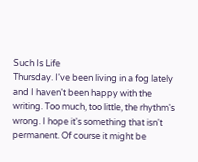Such Is Life
Thursday. I've been living in a fog lately and I haven't been happy with the writing. Too much, too little, the rhythm's wrong. I hope it's something that isn't permanent. Of course it might be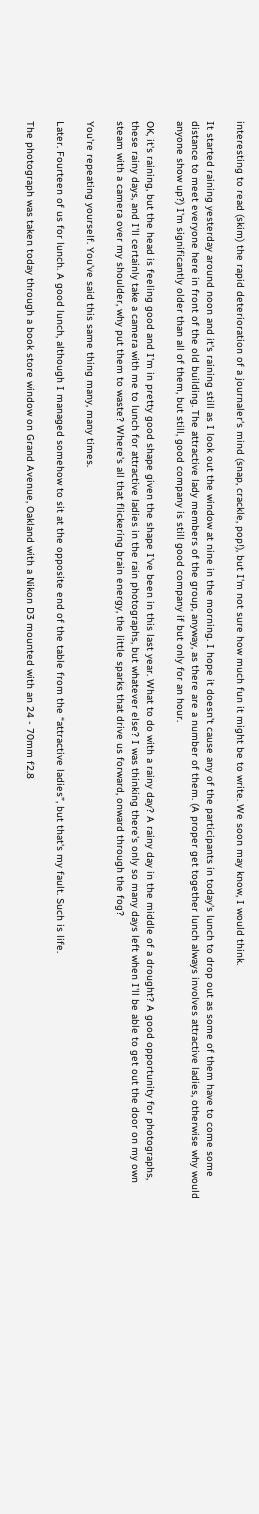interesting to read (skim) the rapid deterioration of a journaler's mind (snap, crackle, pop!), but I'm not sure how much fun it might be to write. We soon may know, I would think.

It started raining yesterday around noon and it's raining still as I look out the window at nine in the morning. I hope it doesn't cause any of the participants in today's lunch to drop out as some of them have to come some distance to meet everyone here in front of the old building. The attractive lady members of the group, anyway, as there are a number of them. (A proper get together lunch always involves attractive ladies, otherwise why would anyone show up?) I'm significantly older than all of them, but still, good company is still good company if but only for an hour.

OK, it's raining, but the head is feeling good and I'm in pretty good shape given the shape I've been in this last year. What to do with a rainy day? A rainy day in the middle of a drought? A good opportunity for photographs, these rainy days, and I'll certainly take a camera with me to lunch for attractive ladies in the rain photographs, but whatever else? I was thinking there's only so many days left when I'll be able to get out the door on my own steam with a camera over my shoulder, why put them to waste? Where's all that flickering brain energy, the little sparks that drive us forward, onward through the fog?

You're repeating yourself. You've said this same thing many, many times.

Later. Fourteen of us for lunch. A good lunch, although I managed somehow to sit at the opposite end of the table from the “attractive ladies”, but that's my fault. Such is life.

The photograph was taken today through a book store window on Grand Avenue, Oakland with a Nikon D3 mounted with an 24 - 70mm f2.8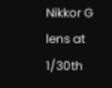Nikkor G lens at 1/30th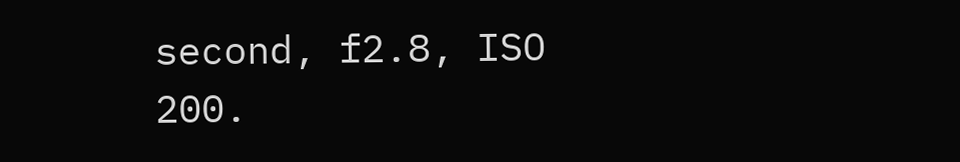second, f2.8, ISO 200.